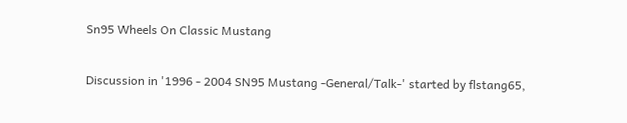Sn95 Wheels On Classic Mustang

Discussion in '1996 - 2004 SN95 Mustang -General/Talk-' started by flstang65,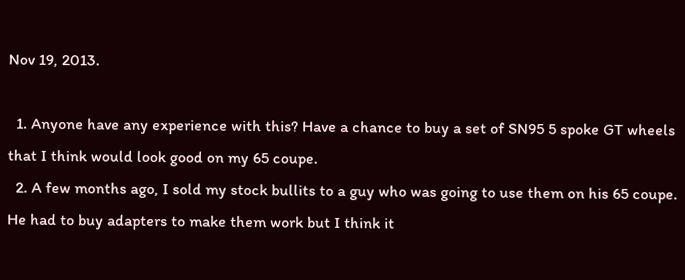Nov 19, 2013.

  1. Anyone have any experience with this? Have a chance to buy a set of SN95 5 spoke GT wheels that I think would look good on my 65 coupe.
  2. A few months ago, I sold my stock bullits to a guy who was going to use them on his 65 coupe. He had to buy adapters to make them work but I think it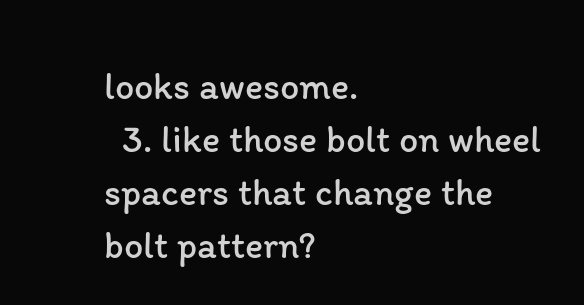looks awesome.
  3. like those bolt on wheel spacers that change the bolt pattern?